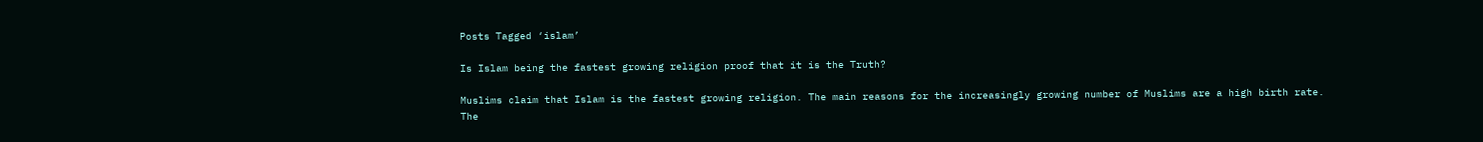Posts Tagged ‘islam’

Is Islam being the fastest growing religion proof that it is the Truth?

Muslims claim that Islam is the fastest growing religion. The main reasons for the increasingly growing number of Muslims are a high birth rate. The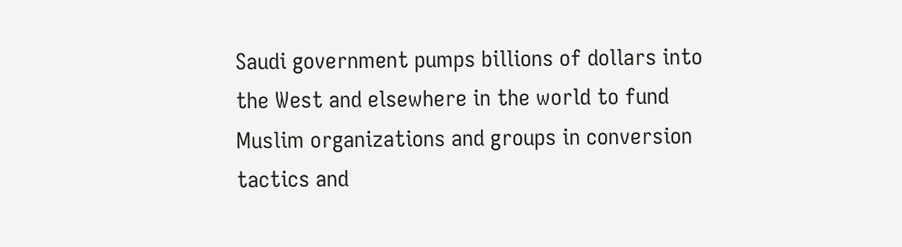Saudi government pumps billions of dollars into the West and elsewhere in the world to fund Muslim organizations and groups in conversion tactics and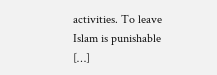activities. To leave Islam is punishable […]